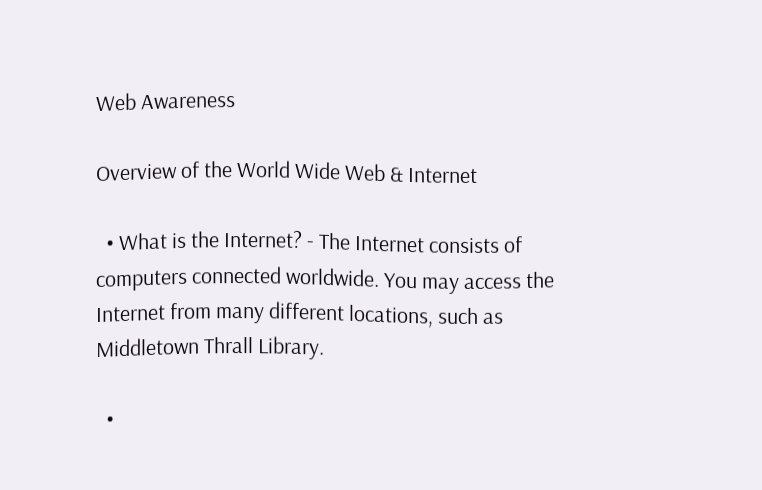Web Awareness

Overview of the World Wide Web & Internet

  • What is the Internet? - The Internet consists of computers connected worldwide. You may access the Internet from many different locations, such as Middletown Thrall Library.

  •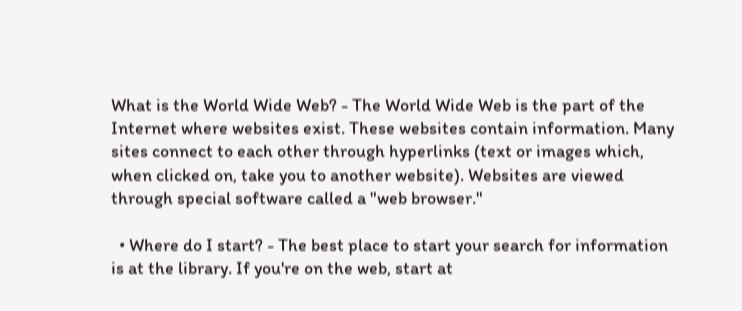What is the World Wide Web? - The World Wide Web is the part of the Internet where websites exist. These websites contain information. Many sites connect to each other through hyperlinks (text or images which, when clicked on, take you to another website). Websites are viewed through special software called a "web browser."

  • Where do I start? - The best place to start your search for information is at the library. If you're on the web, start at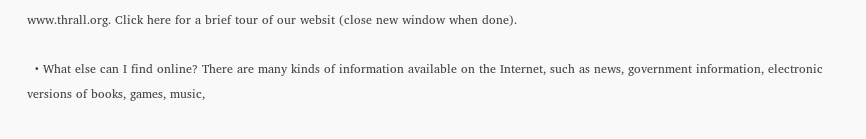www.thrall.org. Click here for a brief tour of our websit (close new window when done).

  • What else can I find online? There are many kinds of information available on the Internet, such as news, government information, electronic versions of books, games, music,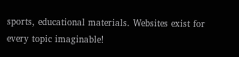sports, educational materials. Websites exist for every topic imaginable!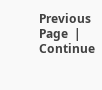Previous Page  |  Continue